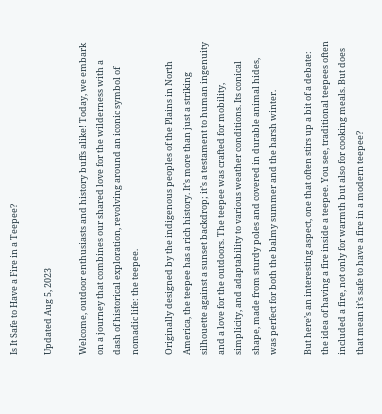Is It Safe to Have a Fire in a Teepee?

Updated Aug 5, 2023

Welcome, outdoor enthusiasts and history buffs alike! Today, we embark on a journey that combines our shared love for the wilderness with a dash of historical exploration, revolving around an iconic symbol of nomadic life: the teepee.

Originally designed by the indigenous peoples of the Plains in North America, the teepee has a rich history. It’s more than just a striking silhouette against a sunset backdrop; it’s a testament to human ingenuity and a love for the outdoors. The teepee was crafted for mobility, simplicity, and adaptability to various weather conditions. Its conical shape, made from sturdy poles and covered in durable animal hides, was perfect for both the balmy summer and the harsh winter.

But here’s an interesting aspect, one that often stirs up a bit of a debate: the idea of having a fire inside a teepee. You see, traditional teepees often included a fire, not only for warmth but also for cooking meals. But does that mean it’s safe to have a fire in a modern teepee?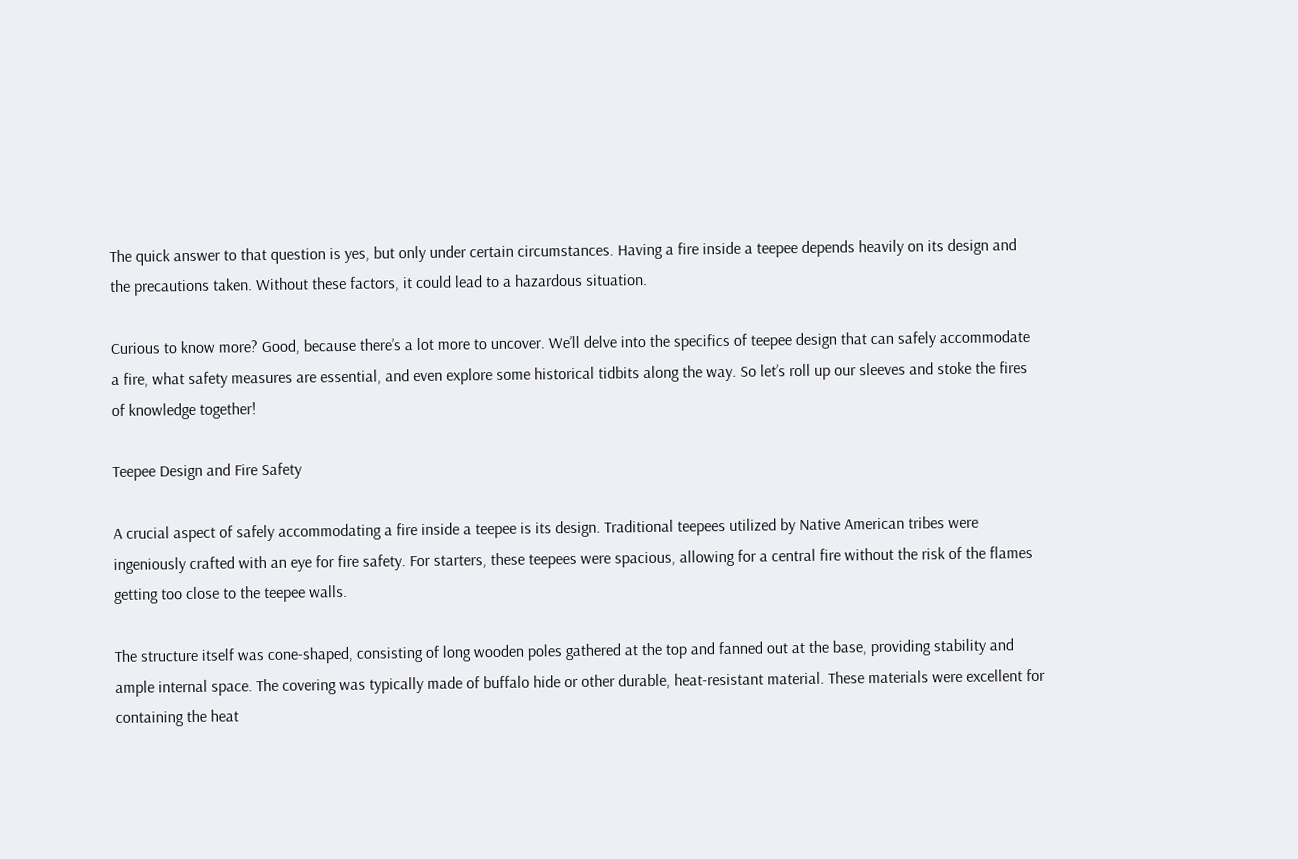The quick answer to that question is yes, but only under certain circumstances. Having a fire inside a teepee depends heavily on its design and the precautions taken. Without these factors, it could lead to a hazardous situation.

Curious to know more? Good, because there’s a lot more to uncover. We’ll delve into the specifics of teepee design that can safely accommodate a fire, what safety measures are essential, and even explore some historical tidbits along the way. So let’s roll up our sleeves and stoke the fires of knowledge together!

Teepee Design and Fire Safety

A crucial aspect of safely accommodating a fire inside a teepee is its design. Traditional teepees utilized by Native American tribes were ingeniously crafted with an eye for fire safety. For starters, these teepees were spacious, allowing for a central fire without the risk of the flames getting too close to the teepee walls.

The structure itself was cone-shaped, consisting of long wooden poles gathered at the top and fanned out at the base, providing stability and ample internal space. The covering was typically made of buffalo hide or other durable, heat-resistant material. These materials were excellent for containing the heat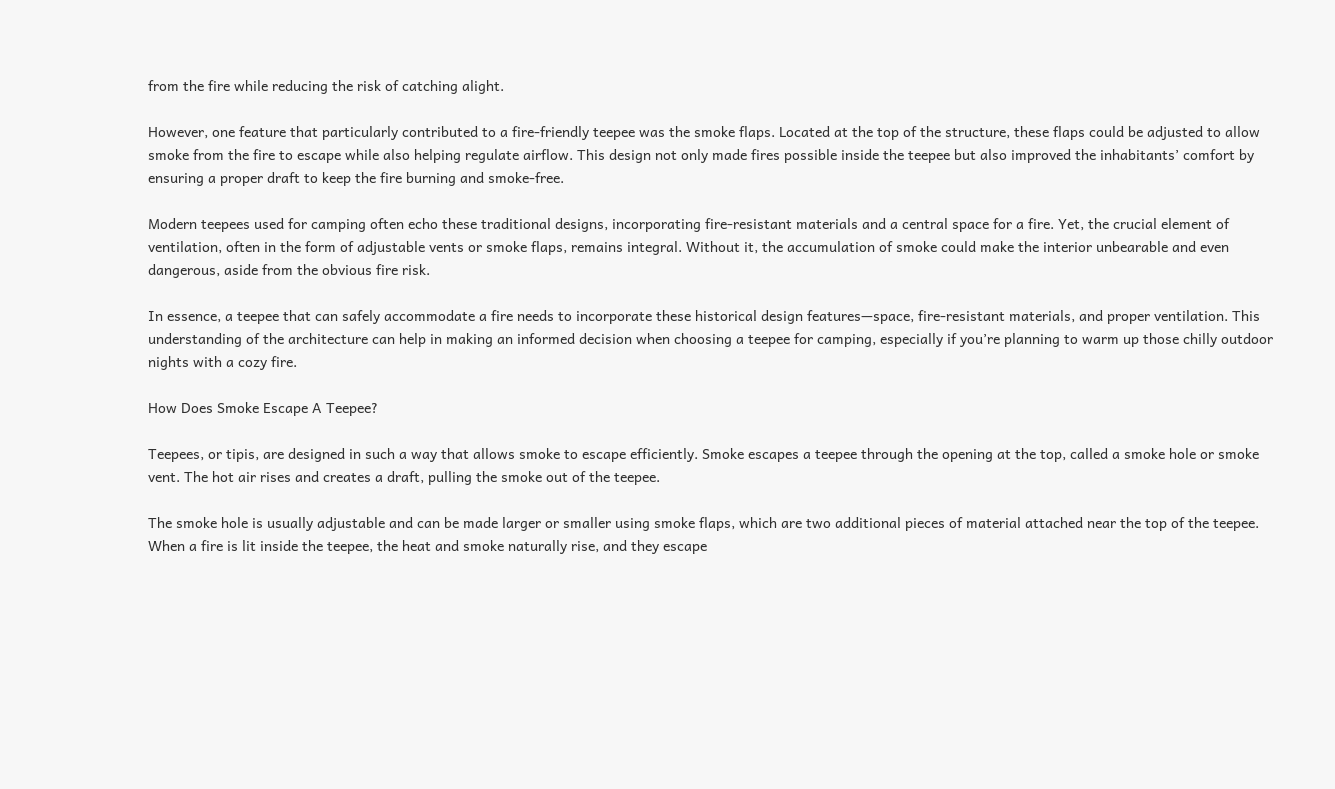from the fire while reducing the risk of catching alight.

However, one feature that particularly contributed to a fire-friendly teepee was the smoke flaps. Located at the top of the structure, these flaps could be adjusted to allow smoke from the fire to escape while also helping regulate airflow. This design not only made fires possible inside the teepee but also improved the inhabitants’ comfort by ensuring a proper draft to keep the fire burning and smoke-free.

Modern teepees used for camping often echo these traditional designs, incorporating fire-resistant materials and a central space for a fire. Yet, the crucial element of ventilation, often in the form of adjustable vents or smoke flaps, remains integral. Without it, the accumulation of smoke could make the interior unbearable and even dangerous, aside from the obvious fire risk.

In essence, a teepee that can safely accommodate a fire needs to incorporate these historical design features—space, fire-resistant materials, and proper ventilation. This understanding of the architecture can help in making an informed decision when choosing a teepee for camping, especially if you’re planning to warm up those chilly outdoor nights with a cozy fire.

How Does Smoke Escape A Teepee?

Teepees, or tipis, are designed in such a way that allows smoke to escape efficiently. Smoke escapes a teepee through the opening at the top, called a smoke hole or smoke vent. The hot air rises and creates a draft, pulling the smoke out of the teepee.

The smoke hole is usually adjustable and can be made larger or smaller using smoke flaps, which are two additional pieces of material attached near the top of the teepee. When a fire is lit inside the teepee, the heat and smoke naturally rise, and they escape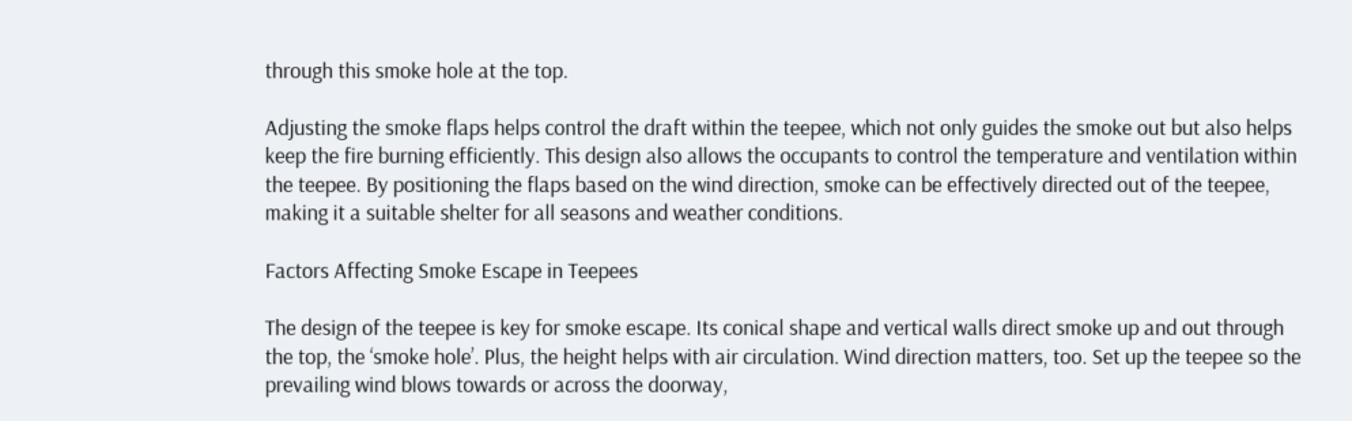through this smoke hole at the top.

Adjusting the smoke flaps helps control the draft within the teepee, which not only guides the smoke out but also helps keep the fire burning efficiently. This design also allows the occupants to control the temperature and ventilation within the teepee. By positioning the flaps based on the wind direction, smoke can be effectively directed out of the teepee, making it a suitable shelter for all seasons and weather conditions.

Factors Affecting Smoke Escape in Teepees

The design of the teepee is key for smoke escape. Its conical shape and vertical walls direct smoke up and out through the top, the ‘smoke hole’. Plus, the height helps with air circulation. Wind direction matters, too. Set up the teepee so the prevailing wind blows towards or across the doorway,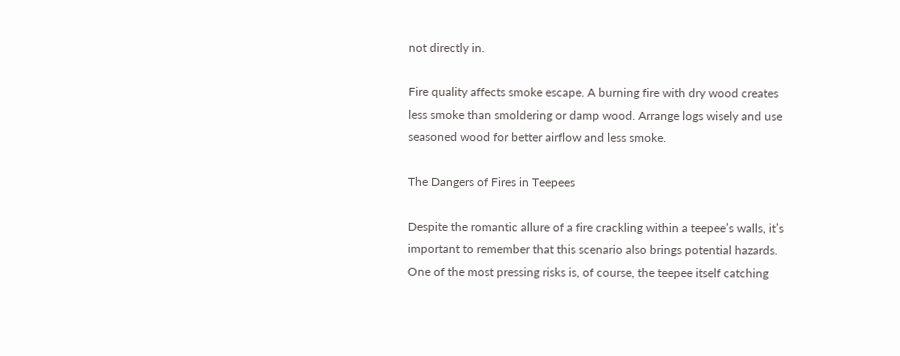not directly in.

Fire quality affects smoke escape. A burning fire with dry wood creates less smoke than smoldering or damp wood. Arrange logs wisely and use seasoned wood for better airflow and less smoke.

The Dangers of Fires in Teepees

Despite the romantic allure of a fire crackling within a teepee’s walls, it’s important to remember that this scenario also brings potential hazards. One of the most pressing risks is, of course, the teepee itself catching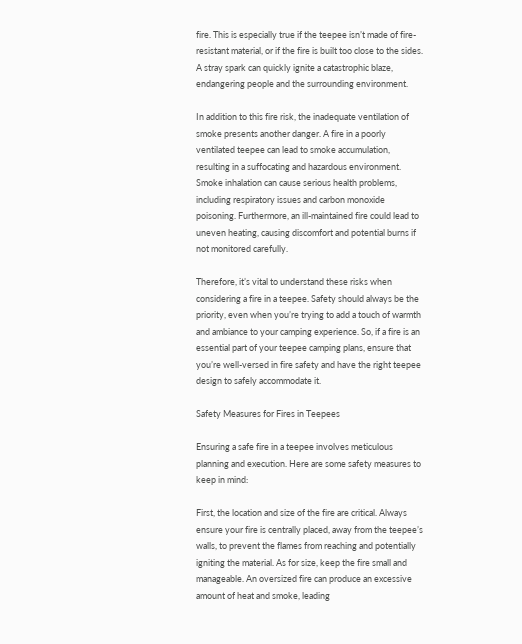fire. This is especially true if the teepee isn’t made of fire-resistant material, or if the fire is built too close to the sides. A stray spark can quickly ignite a catastrophic blaze, endangering people and the surrounding environment.

In addition to this fire risk, the inadequate ventilation of smoke presents another danger. A fire in a poorly ventilated teepee can lead to smoke accumulation, resulting in a suffocating and hazardous environment. Smoke inhalation can cause serious health problems, including respiratory issues and carbon monoxide poisoning. Furthermore, an ill-maintained fire could lead to uneven heating, causing discomfort and potential burns if not monitored carefully.

Therefore, it’s vital to understand these risks when considering a fire in a teepee. Safety should always be the priority, even when you’re trying to add a touch of warmth and ambiance to your camping experience. So, if a fire is an essential part of your teepee camping plans, ensure that you’re well-versed in fire safety and have the right teepee design to safely accommodate it.

Safety Measures for Fires in Teepees

Ensuring a safe fire in a teepee involves meticulous planning and execution. Here are some safety measures to keep in mind:

First, the location and size of the fire are critical. Always ensure your fire is centrally placed, away from the teepee’s walls, to prevent the flames from reaching and potentially igniting the material. As for size, keep the fire small and manageable. An oversized fire can produce an excessive amount of heat and smoke, leading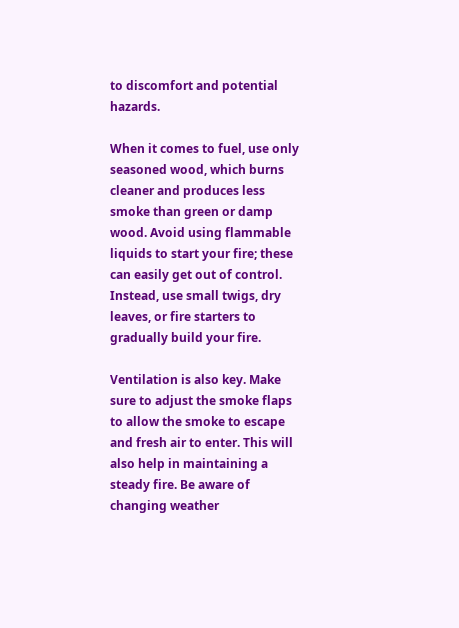to discomfort and potential hazards.

When it comes to fuel, use only seasoned wood, which burns cleaner and produces less smoke than green or damp wood. Avoid using flammable liquids to start your fire; these can easily get out of control. Instead, use small twigs, dry leaves, or fire starters to gradually build your fire.

Ventilation is also key. Make sure to adjust the smoke flaps to allow the smoke to escape and fresh air to enter. This will also help in maintaining a steady fire. Be aware of changing weather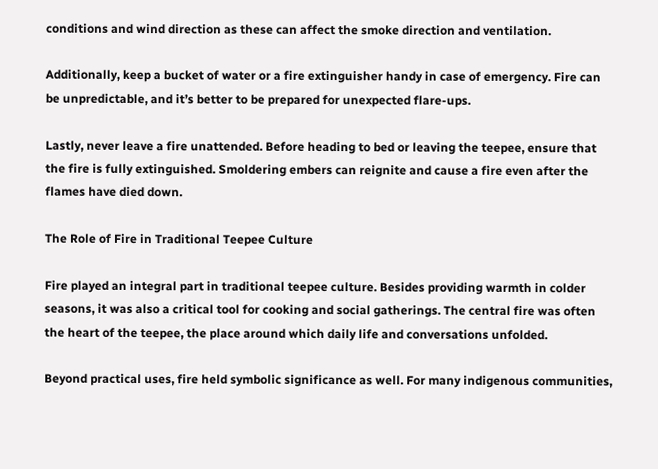conditions and wind direction as these can affect the smoke direction and ventilation.

Additionally, keep a bucket of water or a fire extinguisher handy in case of emergency. Fire can be unpredictable, and it’s better to be prepared for unexpected flare-ups.

Lastly, never leave a fire unattended. Before heading to bed or leaving the teepee, ensure that the fire is fully extinguished. Smoldering embers can reignite and cause a fire even after the flames have died down.

The Role of Fire in Traditional Teepee Culture

Fire played an integral part in traditional teepee culture. Besides providing warmth in colder seasons, it was also a critical tool for cooking and social gatherings. The central fire was often the heart of the teepee, the place around which daily life and conversations unfolded.

Beyond practical uses, fire held symbolic significance as well. For many indigenous communities,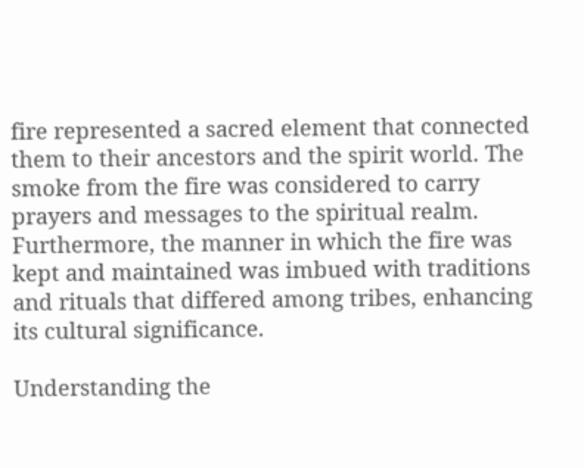fire represented a sacred element that connected them to their ancestors and the spirit world. The smoke from the fire was considered to carry prayers and messages to the spiritual realm. Furthermore, the manner in which the fire was kept and maintained was imbued with traditions and rituals that differed among tribes, enhancing its cultural significance.

Understanding the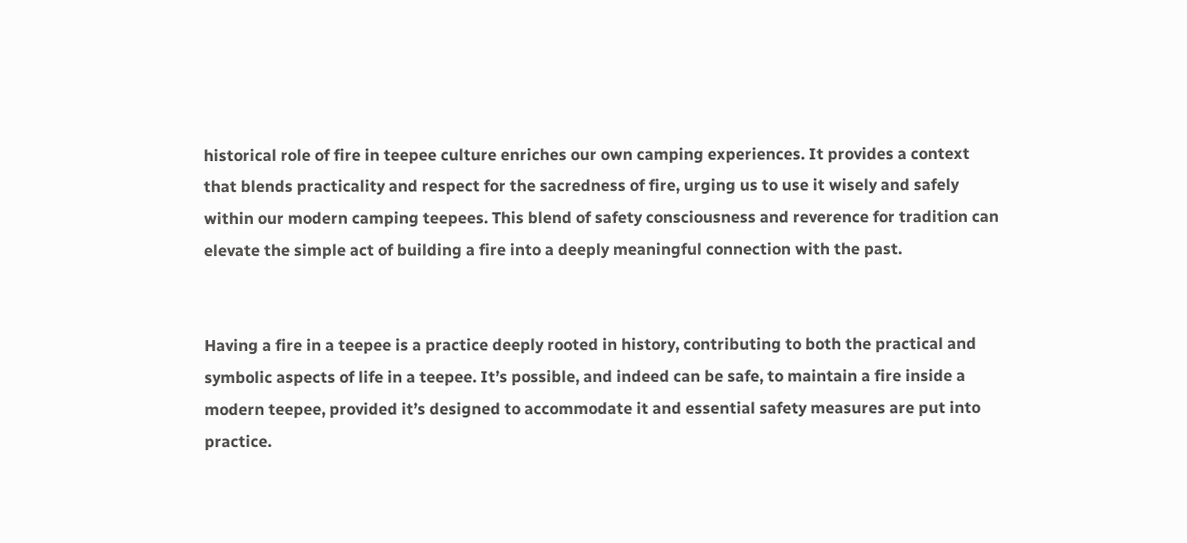historical role of fire in teepee culture enriches our own camping experiences. It provides a context that blends practicality and respect for the sacredness of fire, urging us to use it wisely and safely within our modern camping teepees. This blend of safety consciousness and reverence for tradition can elevate the simple act of building a fire into a deeply meaningful connection with the past.


Having a fire in a teepee is a practice deeply rooted in history, contributing to both the practical and symbolic aspects of life in a teepee. It’s possible, and indeed can be safe, to maintain a fire inside a modern teepee, provided it’s designed to accommodate it and essential safety measures are put into practice.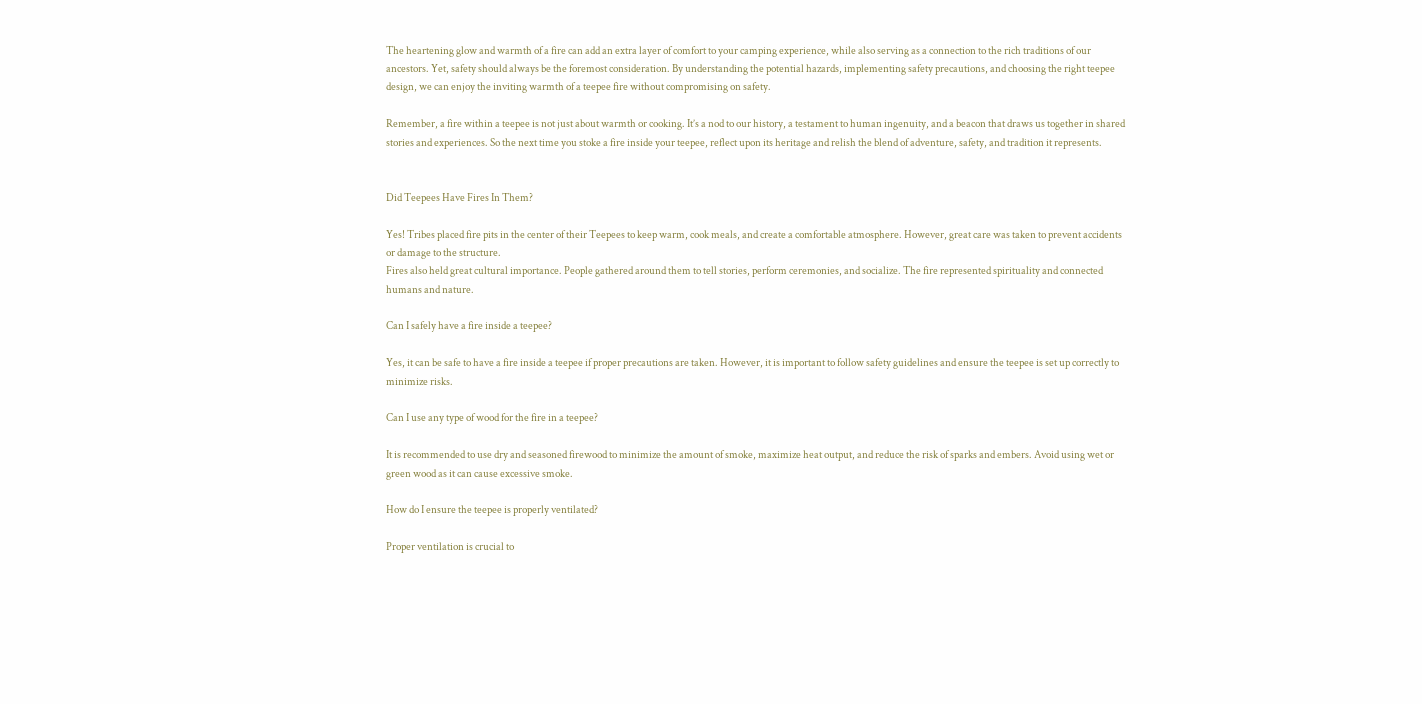The heartening glow and warmth of a fire can add an extra layer of comfort to your camping experience, while also serving as a connection to the rich traditions of our ancestors. Yet, safety should always be the foremost consideration. By understanding the potential hazards, implementing safety precautions, and choosing the right teepee design, we can enjoy the inviting warmth of a teepee fire without compromising on safety.

Remember, a fire within a teepee is not just about warmth or cooking. It’s a nod to our history, a testament to human ingenuity, and a beacon that draws us together in shared stories and experiences. So the next time you stoke a fire inside your teepee, reflect upon its heritage and relish the blend of adventure, safety, and tradition it represents.


Did Teepees Have Fires In Them?

Yes! Tribes placed fire pits in the center of their Teepees to keep warm, cook meals, and create a comfortable atmosphere. However, great care was taken to prevent accidents or damage to the structure.
Fires also held great cultural importance. People gathered around them to tell stories, perform ceremonies, and socialize. The fire represented spirituality and connected humans and nature.

Can I safely have a fire inside a teepee?

Yes, it can be safe to have a fire inside a teepee if proper precautions are taken. However, it is important to follow safety guidelines and ensure the teepee is set up correctly to minimize risks.

Can I use any type of wood for the fire in a teepee?

It is recommended to use dry and seasoned firewood to minimize the amount of smoke, maximize heat output, and reduce the risk of sparks and embers. Avoid using wet or green wood as it can cause excessive smoke.

How do I ensure the teepee is properly ventilated?

Proper ventilation is crucial to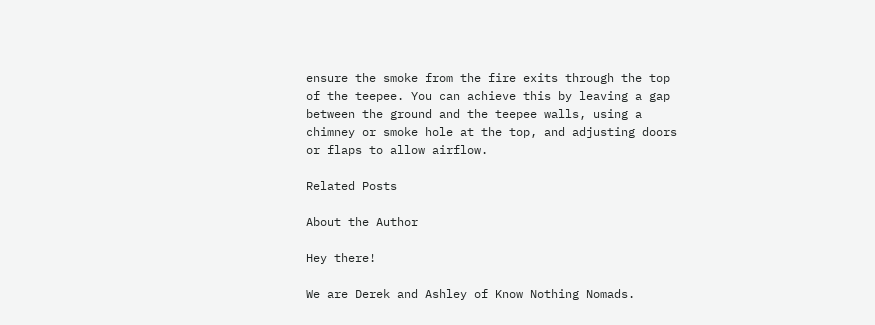ensure the smoke from the fire exits through the top of the teepee. You can achieve this by leaving a gap between the ground and the teepee walls, using a chimney or smoke hole at the top, and adjusting doors or flaps to allow airflow.

Related Posts

About the Author

Hey there!

We are Derek and Ashley of Know Nothing Nomads.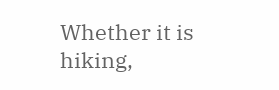Whether it is hiking,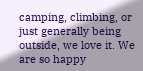camping, climbing, or just generally being outside, we love it. We are so happy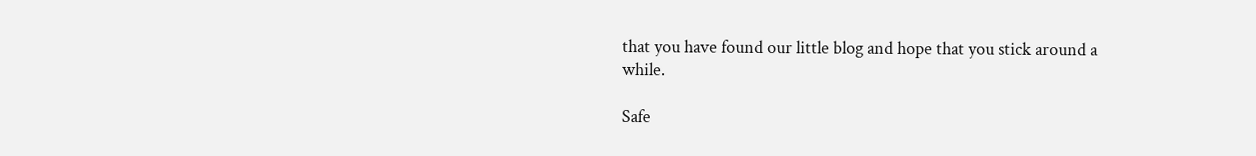that you have found our little blog and hope that you stick around a while.

Safe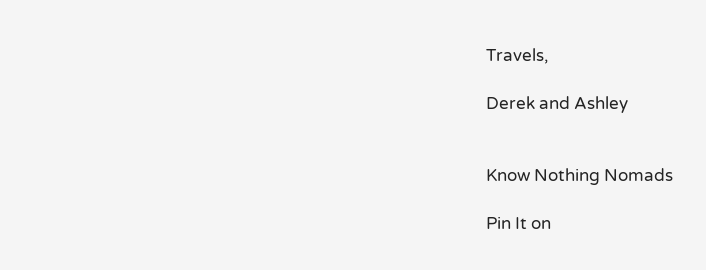Travels,

Derek and Ashley


Know Nothing Nomads

Pin It on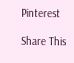Pinterest

Share This